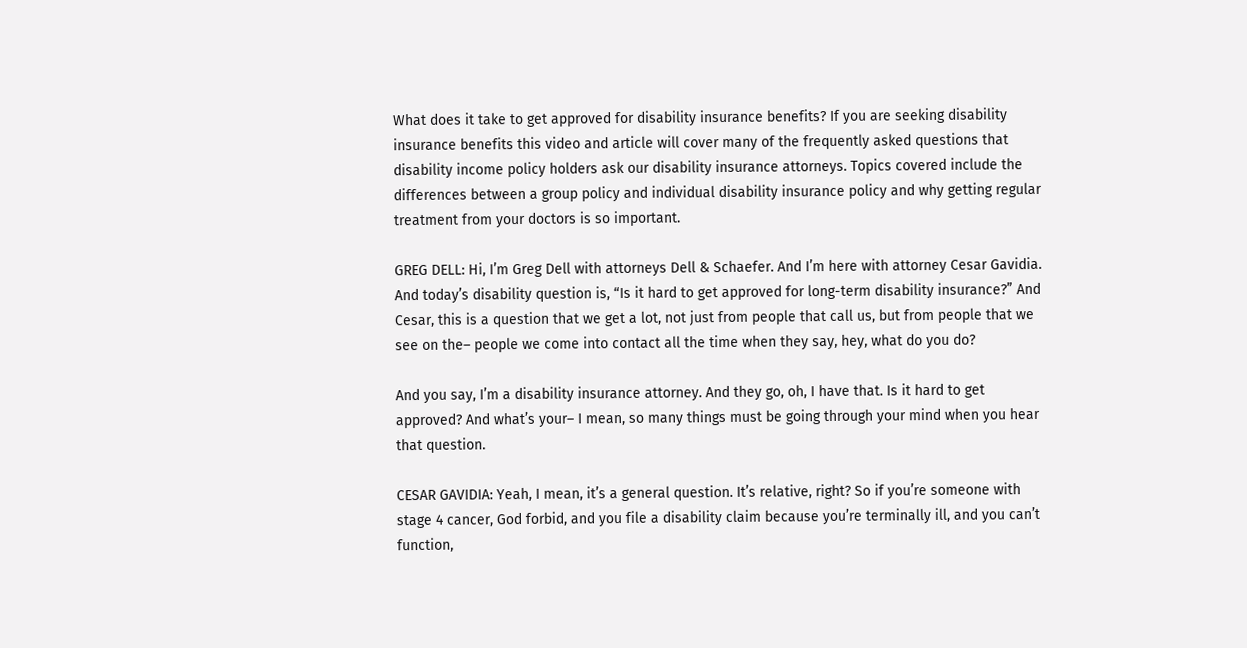What does it take to get approved for disability insurance benefits? If you are seeking disability insurance benefits this video and article will cover many of the frequently asked questions that disability income policy holders ask our disability insurance attorneys. Topics covered include the differences between a group policy and individual disability insurance policy and why getting regular treatment from your doctors is so important.

GREG DELL: Hi, I’m Greg Dell with attorneys Dell & Schaefer. And I’m here with attorney Cesar Gavidia. And today’s disability question is, “Is it hard to get approved for long-term disability insurance?” And Cesar, this is a question that we get a lot, not just from people that call us, but from people that we see on the– people we come into contact all the time when they say, hey, what do you do?

And you say, I’m a disability insurance attorney. And they go, oh, I have that. Is it hard to get approved? And what’s your– I mean, so many things must be going through your mind when you hear that question.

CESAR GAVIDIA: Yeah, I mean, it’s a general question. It’s relative, right? So if you’re someone with stage 4 cancer, God forbid, and you file a disability claim because you’re terminally ill, and you can’t function,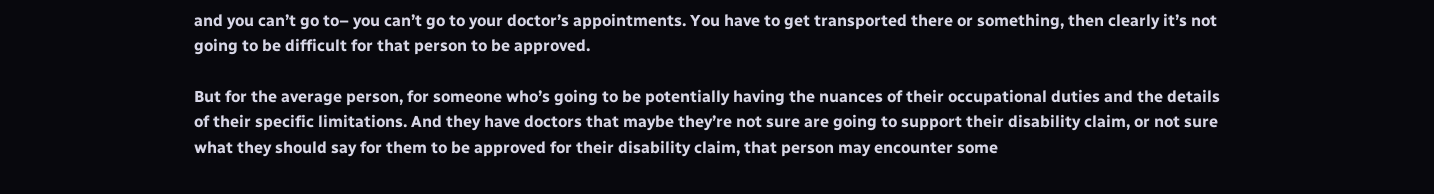and you can’t go to– you can’t go to your doctor’s appointments. You have to get transported there or something, then clearly it’s not going to be difficult for that person to be approved.

But for the average person, for someone who’s going to be potentially having the nuances of their occupational duties and the details of their specific limitations. And they have doctors that maybe they’re not sure are going to support their disability claim, or not sure what they should say for them to be approved for their disability claim, that person may encounter some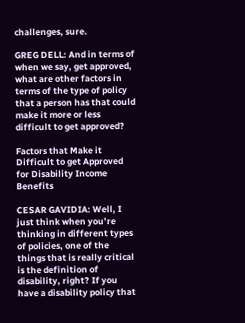challenges, sure.

GREG DELL: And in terms of when we say, get approved, what are other factors in terms of the type of policy that a person has that could make it more or less difficult to get approved?

Factors that Make it Difficult to get Approved for Disability Income Benefits

CESAR GAVIDIA: Well, I just think when you’re thinking in different types of policies, one of the things that is really critical is the definition of disability, right? If you have a disability policy that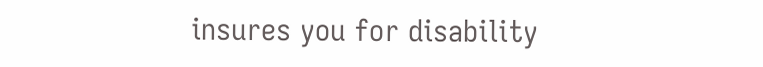insures you for disability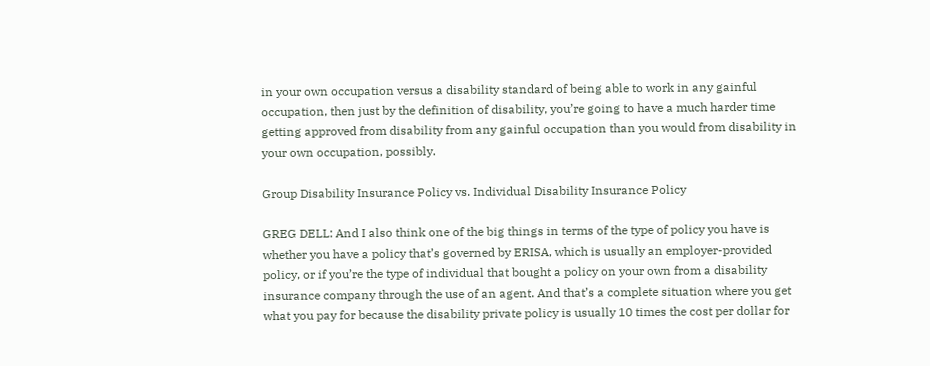in your own occupation versus a disability standard of being able to work in any gainful occupation, then just by the definition of disability, you’re going to have a much harder time getting approved from disability from any gainful occupation than you would from disability in your own occupation, possibly.

Group Disability Insurance Policy vs. Individual Disability Insurance Policy

GREG DELL: And I also think one of the big things in terms of the type of policy you have is whether you have a policy that’s governed by ERISA, which is usually an employer-provided policy, or if you’re the type of individual that bought a policy on your own from a disability insurance company through the use of an agent. And that’s a complete situation where you get what you pay for because the disability private policy is usually 10 times the cost per dollar for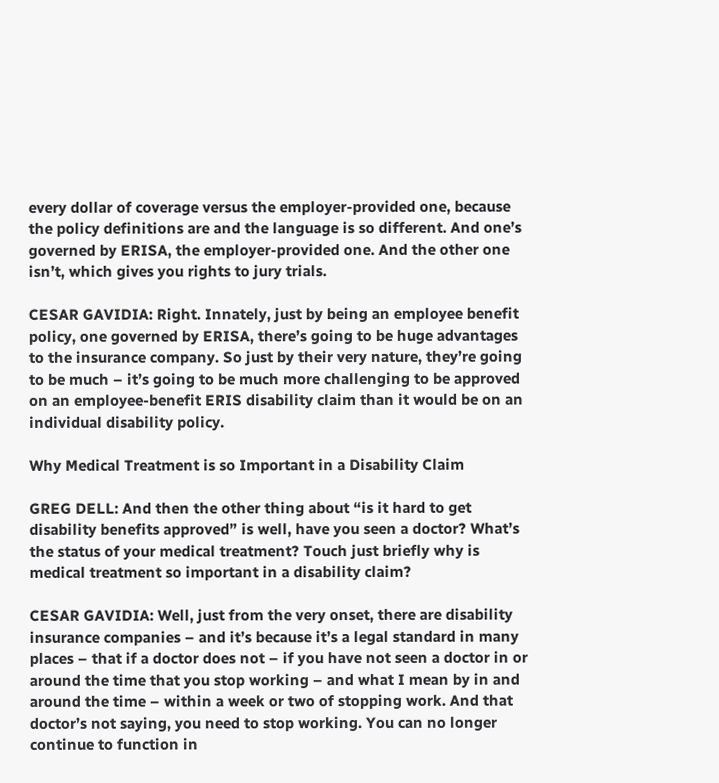every dollar of coverage versus the employer-provided one, because the policy definitions are and the language is so different. And one’s governed by ERISA, the employer-provided one. And the other one isn’t, which gives you rights to jury trials.

CESAR GAVIDIA: Right. Innately, just by being an employee benefit policy, one governed by ERISA, there’s going to be huge advantages to the insurance company. So just by their very nature, they’re going to be much – it’s going to be much more challenging to be approved on an employee-benefit ERIS disability claim than it would be on an individual disability policy.

Why Medical Treatment is so Important in a Disability Claim

GREG DELL: And then the other thing about “is it hard to get disability benefits approved” is well, have you seen a doctor? What’s the status of your medical treatment? Touch just briefly why is medical treatment so important in a disability claim?

CESAR GAVIDIA: Well, just from the very onset, there are disability insurance companies – and it’s because it’s a legal standard in many places – that if a doctor does not – if you have not seen a doctor in or around the time that you stop working – and what I mean by in and around the time – within a week or two of stopping work. And that doctor’s not saying, you need to stop working. You can no longer continue to function in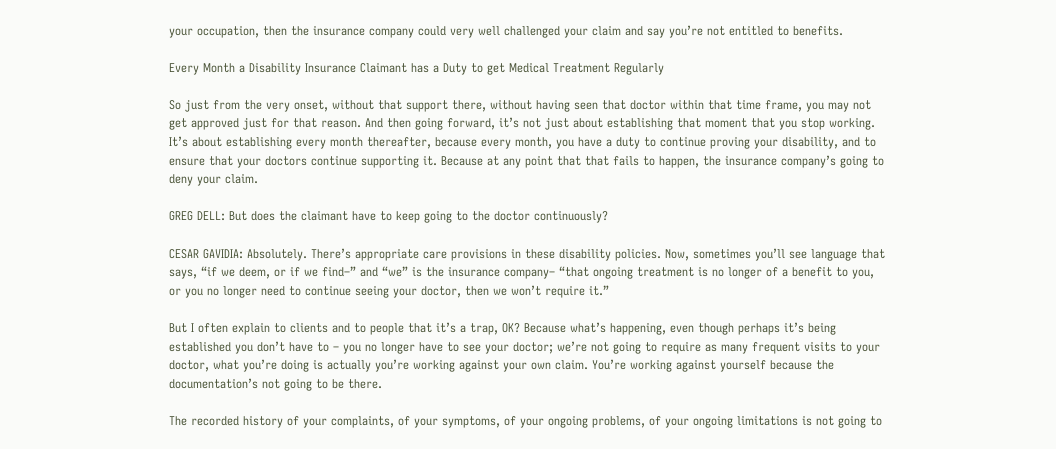your occupation, then the insurance company could very well challenged your claim and say you’re not entitled to benefits.

Every Month a Disability Insurance Claimant has a Duty to get Medical Treatment Regularly

So just from the very onset, without that support there, without having seen that doctor within that time frame, you may not get approved just for that reason. And then going forward, it’s not just about establishing that moment that you stop working. It’s about establishing every month thereafter, because every month, you have a duty to continue proving your disability, and to ensure that your doctors continue supporting it. Because at any point that that fails to happen, the insurance company’s going to deny your claim.

GREG DELL: But does the claimant have to keep going to the doctor continuously?

CESAR GAVIDIA: Absolutely. There’s appropriate care provisions in these disability policies. Now, sometimes you’ll see language that says, “if we deem, or if we find–” and “we” is the insurance company– “that ongoing treatment is no longer of a benefit to you, or you no longer need to continue seeing your doctor, then we won’t require it.”

But I often explain to clients and to people that it’s a trap, OK? Because what’s happening, even though perhaps it’s being established you don’t have to – you no longer have to see your doctor; we’re not going to require as many frequent visits to your doctor, what you’re doing is actually you’re working against your own claim. You’re working against yourself because the documentation’s not going to be there.

The recorded history of your complaints, of your symptoms, of your ongoing problems, of your ongoing limitations is not going to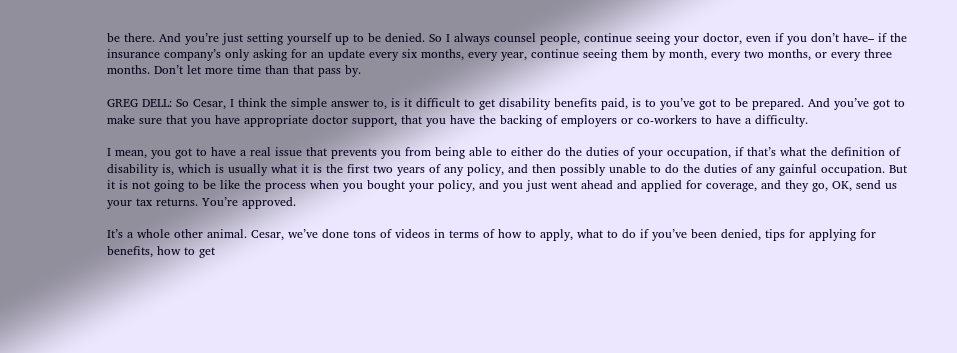be there. And you’re just setting yourself up to be denied. So I always counsel people, continue seeing your doctor, even if you don’t have– if the insurance company’s only asking for an update every six months, every year, continue seeing them by month, every two months, or every three months. Don’t let more time than that pass by.

GREG DELL: So Cesar, I think the simple answer to, is it difficult to get disability benefits paid, is to you’ve got to be prepared. And you’ve got to make sure that you have appropriate doctor support, that you have the backing of employers or co-workers to have a difficulty.

I mean, you got to have a real issue that prevents you from being able to either do the duties of your occupation, if that’s what the definition of disability is, which is usually what it is the first two years of any policy, and then possibly unable to do the duties of any gainful occupation. But it is not going to be like the process when you bought your policy, and you just went ahead and applied for coverage, and they go, OK, send us your tax returns. You’re approved.

It’s a whole other animal. Cesar, we’ve done tons of videos in terms of how to apply, what to do if you’ve been denied, tips for applying for benefits, how to get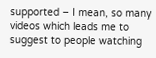supported – I mean, so many videos which leads me to suggest to people watching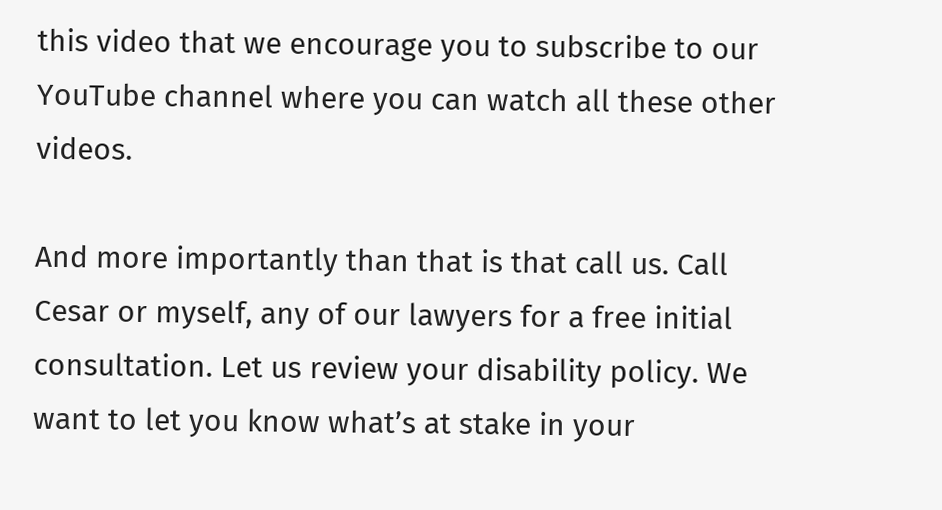this video that we encourage you to subscribe to our YouTube channel where you can watch all these other videos.

And more importantly than that is that call us. Call Cesar or myself, any of our lawyers for a free initial consultation. Let us review your disability policy. We want to let you know what’s at stake in your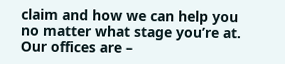claim and how we can help you no matter what stage you’re at. Our offices are –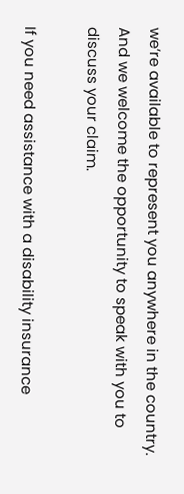we’re available to represent you anywhere in the country. And we welcome the opportunity to speak with you to discuss your claim.

If you need assistance with a disability insurance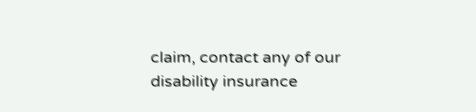claim, contact any of our disability insurance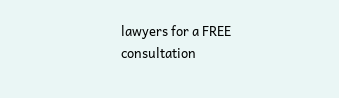lawyers for a FREE consultation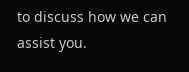to discuss how we can assist you.